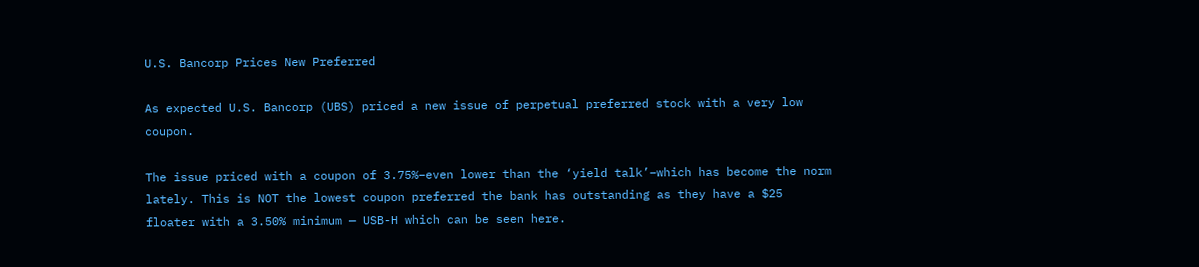U.S. Bancorp Prices New Preferred

As expected U.S. Bancorp (UBS) priced a new issue of perpetual preferred stock with a very low coupon.

The issue priced with a coupon of 3.75%–even lower than the ‘yield talk’–which has become the norm lately. This is NOT the lowest coupon preferred the bank has outstanding as they have a $25 floater with a 3.50% minimum — USB-H which can be seen here.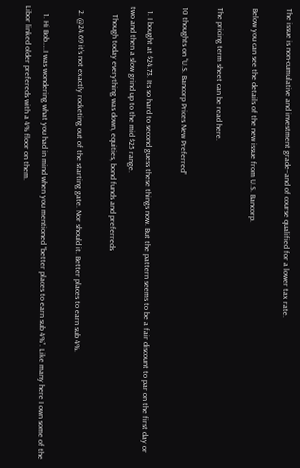The issue is non-cumulative and investment grade–and of course qualified for a lower tax rate.

Below you can see the details of the new issue from U.S. Bancorp.

The pricing term sheet can be read here.

10 thoughts on “U.S. Bancorp Prices New Preferred”

  1. I bought at $24.73. Its so hard to second guess these things now. But the pattern seems to be a fair discount to par on the first day or two and then a slow grind up to the mid $25 range.
    Though today everything was down, equities, bond funds and preferreds

  2. @24.69 it’s not exactly rocketing out of the starting gate. Nor should it. Better places to earn sub 4%.

    1. Hi Bob…..I was wondering what you had in mind when you mentioned “better places to earn sub 4%”. Like many here I own some of the Libor linked older prefereds with a 4% floor on them.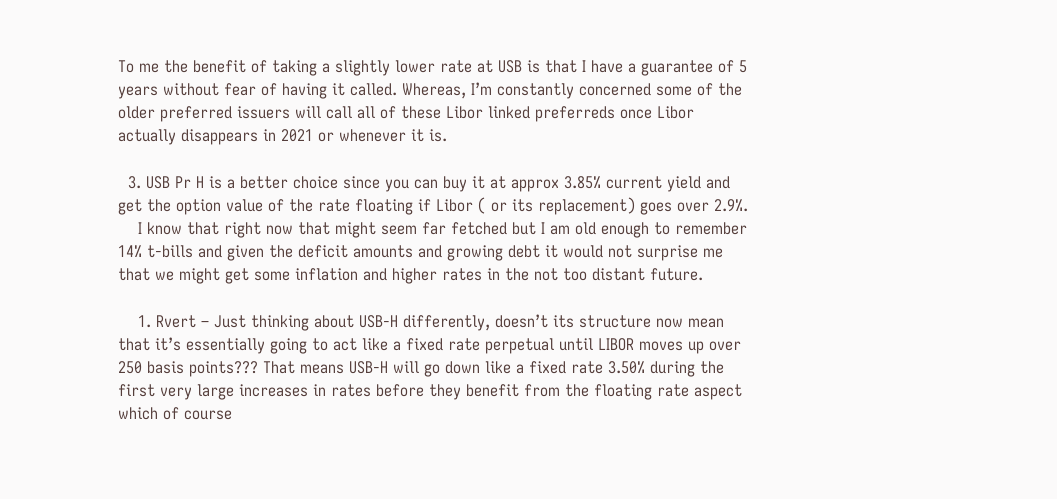To me the benefit of taking a slightly lower rate at USB is that I have a guarantee of 5 years without fear of having it called. Whereas, I’m constantly concerned some of the older preferred issuers will call all of these Libor linked preferreds once Libor actually disappears in 2021 or whenever it is.

  3. USB Pr H is a better choice since you can buy it at approx 3.85% current yield and get the option value of the rate floating if Libor ( or its replacement) goes over 2.9%.
    I know that right now that might seem far fetched but I am old enough to remember 14% t-bills and given the deficit amounts and growing debt it would not surprise me that we might get some inflation and higher rates in the not too distant future.

    1. Rvert – Just thinking about USB-H differently, doesn’t its structure now mean that it’s essentially going to act like a fixed rate perpetual until LIBOR moves up over 250 basis points??? That means USB-H will go down like a fixed rate 3.50% during the first very large increases in rates before they benefit from the floating rate aspect which of course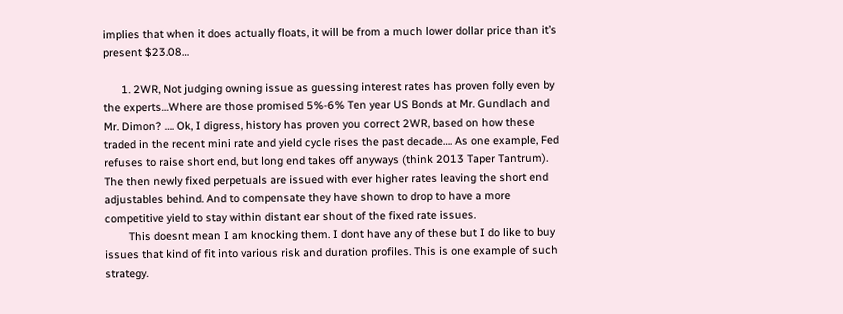implies that when it does actually floats, it will be from a much lower dollar price than it’s present $23.08…

      1. 2WR, Not judging owning issue as guessing interest rates has proven folly even by the experts…Where are those promised 5%-6% Ten year US Bonds at Mr. Gundlach and Mr. Dimon? …. Ok, I digress, history has proven you correct 2WR, based on how these traded in the recent mini rate and yield cycle rises the past decade…. As one example, Fed refuses to raise short end, but long end takes off anyways (think 2013 Taper Tantrum). The then newly fixed perpetuals are issued with ever higher rates leaving the short end adjustables behind. And to compensate they have shown to drop to have a more competitive yield to stay within distant ear shout of the fixed rate issues.
        This doesnt mean I am knocking them. I dont have any of these but I do like to buy issues that kind of fit into various risk and duration profiles. This is one example of such strategy.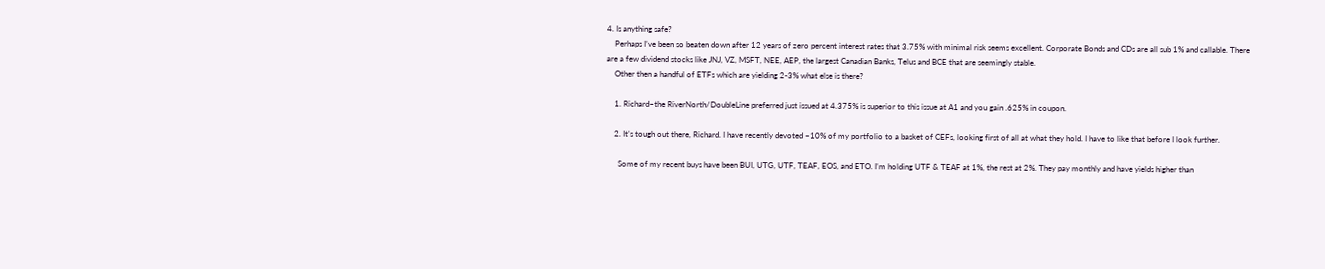4. Is anything safe?
    Perhaps I’ve been so beaten down after 12 years of zero percent interest rates that 3.75% with minimal risk seems excellent. Corporate Bonds and CDs are all sub 1% and callable. There are a few dividend stocks like JNJ, VZ, MSFT, NEE, AEP, the largest Canadian Banks, Telus and BCE that are seemingly stable.
    Other then a handful of ETFs which are yielding 2-3% what else is there?

    1. Richard–the RiverNorth/DoubleLine preferred just issued at 4.375% is superior to this issue at A1 and you gain .625% in coupon.

    2. It’s tough out there, Richard. I have recently devoted ~10% of my portfolio to a basket of CEFs, looking first of all at what they hold. I have to like that before I look further.

      Some of my recent buys have been BUI, UTG, UTF, TEAF, EOS, and ETO. I’m holding UTF & TEAF at 1%, the rest at 2%. They pay monthly and have yields higher than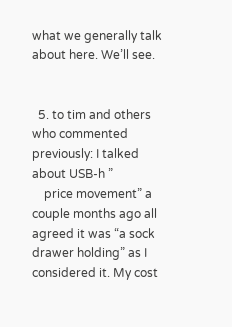what we generally talk about here. We’ll see.


  5. to tim and others who commented previously: I talked about USB-h ”
    price movement” a couple months ago all agreed it was “a sock drawer holding” as I considered it. My cost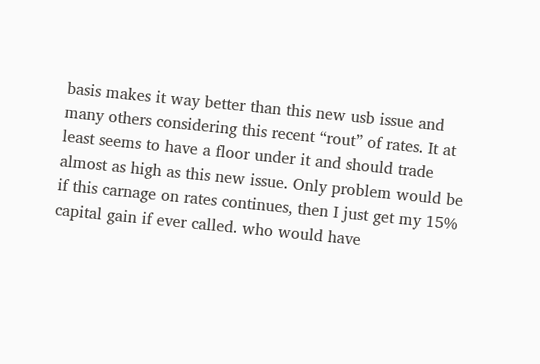basis makes it way better than this new usb issue and many others considering this recent “rout” of rates. It at least seems to have a floor under it and should trade almost as high as this new issue. Only problem would be if this carnage on rates continues, then I just get my 15% capital gain if ever called. who would have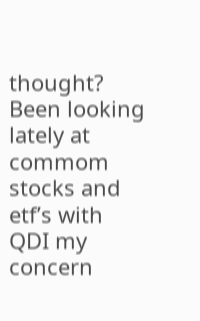thought? Been looking lately at commom stocks and etf’s with QDI my concern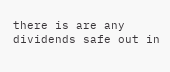there is are any dividends safe out in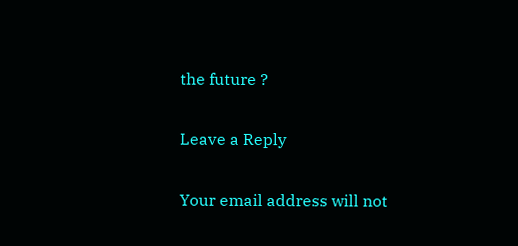the future ?

Leave a Reply

Your email address will not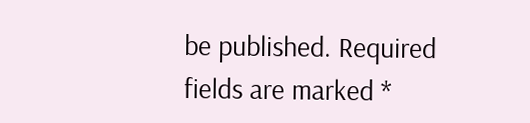be published. Required fields are marked *